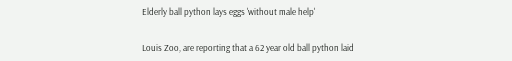Elderly ball python lays eggs 'without male help'


Louis Zoo, are reporting that a 62 year old ball python laid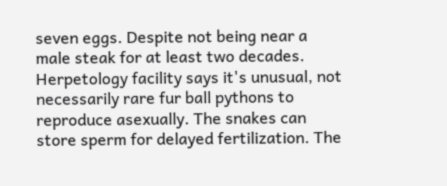seven eggs. Despite not being near a male steak for at least two decades. Herpetology facility says it's unusual, not necessarily rare fur ball pythons to reproduce asexually. The snakes can store sperm for delayed fertilization. The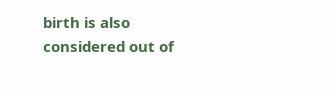birth is also considered out of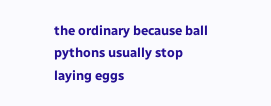the ordinary because ball pythons usually stop laying eggs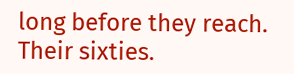long before they reach. Their sixties.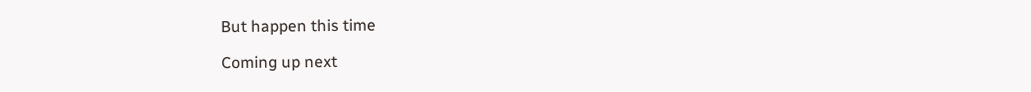But happen this time

Coming up next